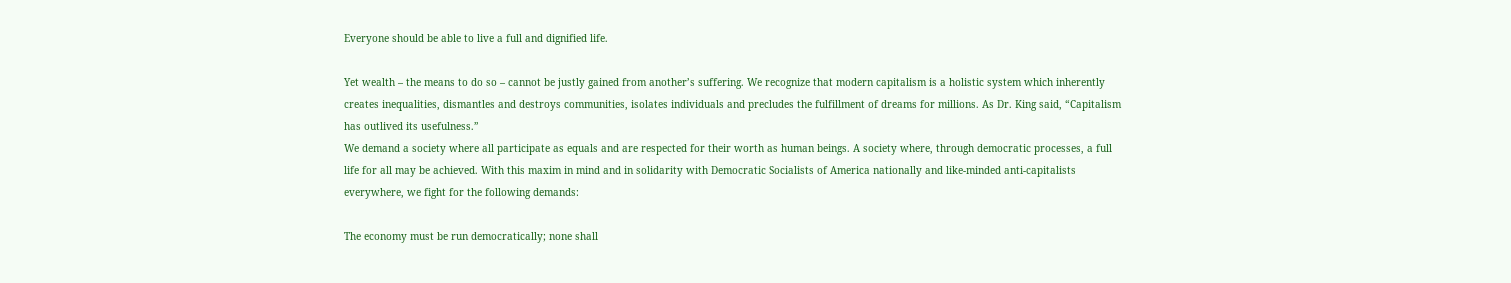Everyone should be able to live a full and dignified life.

Yet wealth – the means to do so – cannot be justly gained from another’s suffering. We recognize that modern capitalism is a holistic system which inherently creates inequalities, dismantles and destroys communities, isolates individuals and precludes the fulfillment of dreams for millions. As Dr. King said, “Capitalism has outlived its usefulness.”
We demand a society where all participate as equals and are respected for their worth as human beings. A society where, through democratic processes, a full life for all may be achieved. With this maxim in mind and in solidarity with Democratic Socialists of America nationally and like-minded anti-capitalists everywhere, we fight for the following demands:

The economy must be run democratically; none shall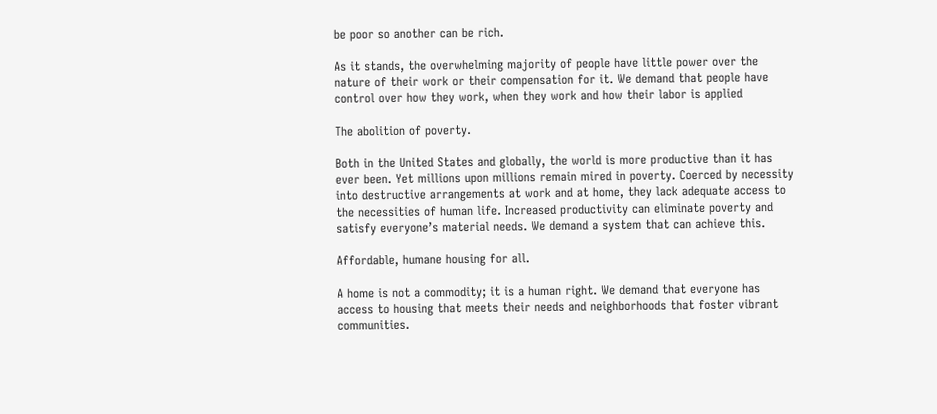be poor so another can be rich.

As it stands, the overwhelming majority of people have little power over the nature of their work or their compensation for it. We demand that people have control over how they work, when they work and how their labor is applied

The abolition of poverty.

Both in the United States and globally, the world is more productive than it has ever been. Yet millions upon millions remain mired in poverty. Coerced by necessity into destructive arrangements at work and at home, they lack adequate access to the necessities of human life. Increased productivity can eliminate poverty and satisfy everyone’s material needs. We demand a system that can achieve this.

Affordable, humane housing for all.

A home is not a commodity; it is a human right. We demand that everyone has access to housing that meets their needs and neighborhoods that foster vibrant communities.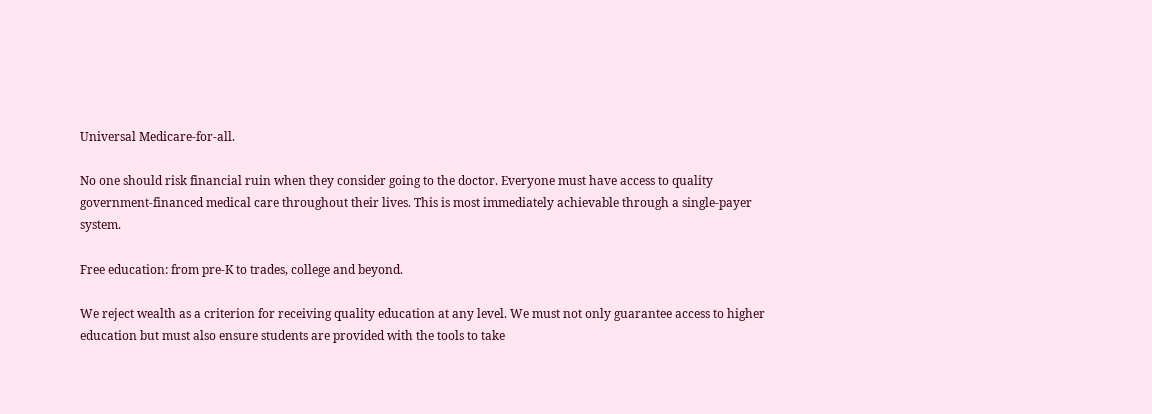Universal Medicare-for-all.

No one should risk financial ruin when they consider going to the doctor. Everyone must have access to quality government-financed medical care throughout their lives. This is most immediately achievable through a single-payer system.

Free education: from pre-K to trades, college and beyond.

We reject wealth as a criterion for receiving quality education at any level. We must not only guarantee access to higher education but must also ensure students are provided with the tools to take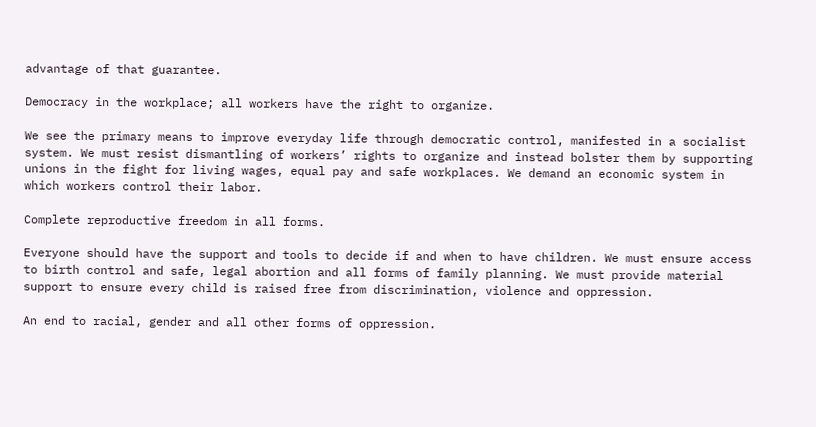advantage of that guarantee.

Democracy in the workplace; all workers have the right to organize.

We see the primary means to improve everyday life through democratic control, manifested in a socialist system. We must resist dismantling of workers’ rights to organize and instead bolster them by supporting unions in the fight for living wages, equal pay and safe workplaces. We demand an economic system in which workers control their labor.

Complete reproductive freedom in all forms.

Everyone should have the support and tools to decide if and when to have children. We must ensure access to birth control and safe, legal abortion and all forms of family planning. We must provide material support to ensure every child is raised free from discrimination, violence and oppression.

An end to racial, gender and all other forms of oppression.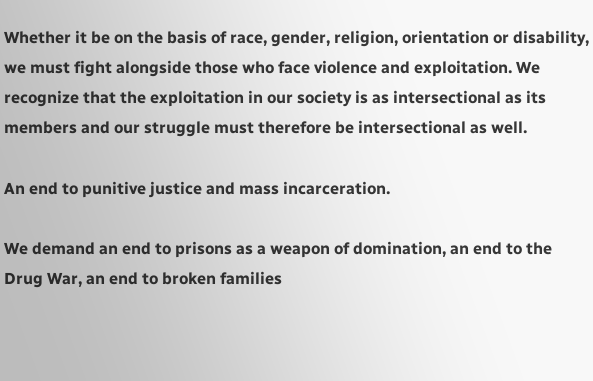Whether it be on the basis of race, gender, religion, orientation or disability, we must fight alongside those who face violence and exploitation. We recognize that the exploitation in our society is as intersectional as its members and our struggle must therefore be intersectional as well.

An end to punitive justice and mass incarceration.

We demand an end to prisons as a weapon of domination, an end to the Drug War, an end to broken families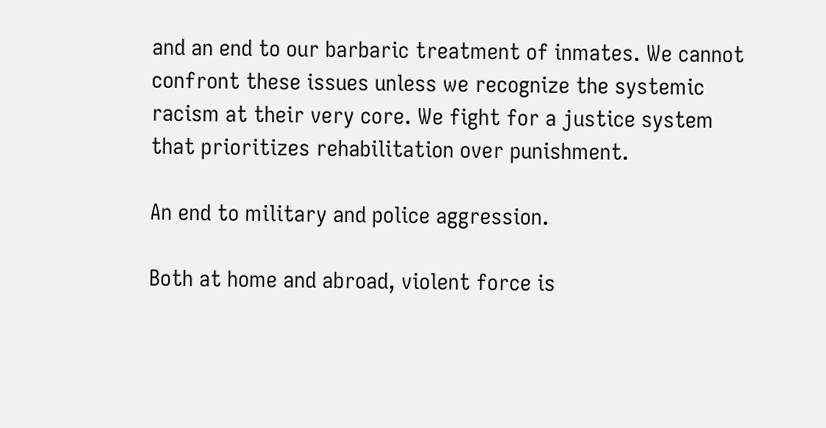and an end to our barbaric treatment of inmates. We cannot confront these issues unless we recognize the systemic racism at their very core. We fight for a justice system that prioritizes rehabilitation over punishment.

An end to military and police aggression.

Both at home and abroad, violent force is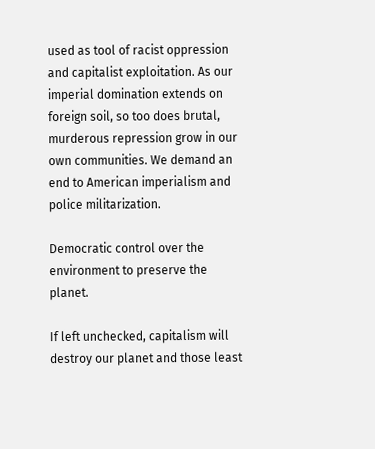used as tool of racist oppression and capitalist exploitation. As our imperial domination extends on foreign soil, so too does brutal, murderous repression grow in our own communities. We demand an end to American imperialism and police militarization.

Democratic control over the environment to preserve the planet.

If left unchecked, capitalism will destroy our planet and those least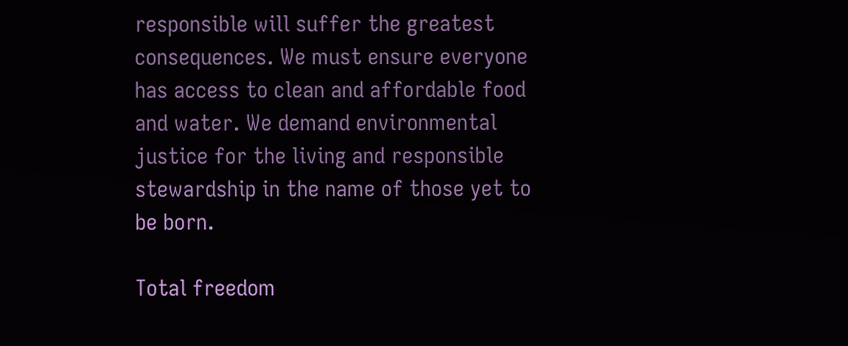responsible will suffer the greatest consequences. We must ensure everyone has access to clean and affordable food and water. We demand environmental justice for the living and responsible stewardship in the name of those yet to be born.

Total freedom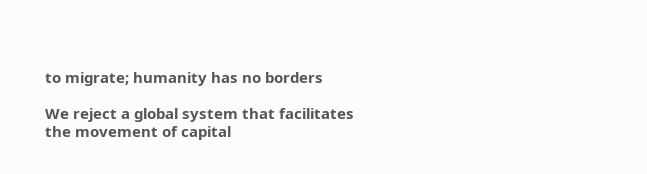to migrate; humanity has no borders

We reject a global system that facilitates the movement of capital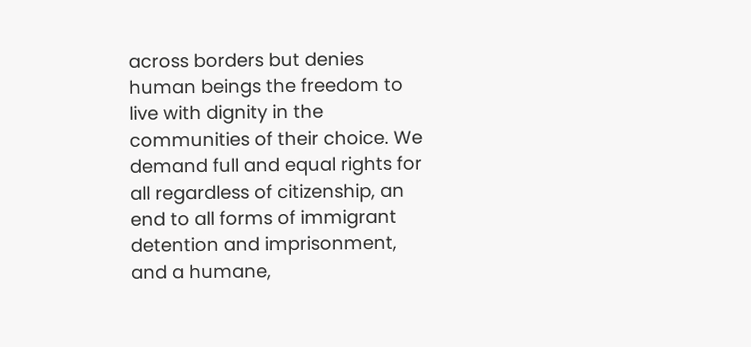across borders but denies human beings the freedom to live with dignity in the communities of their choice. We demand full and equal rights for all regardless of citizenship, an end to all forms of immigrant detention and imprisonment, and a humane,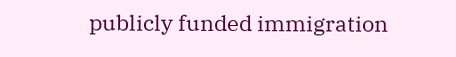publicly funded immigration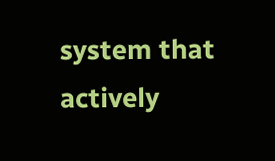system that actively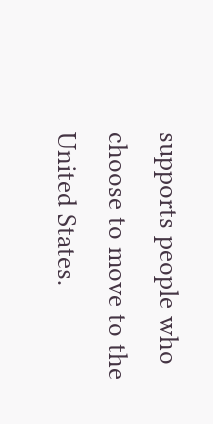supports people who choose to move to the United States.